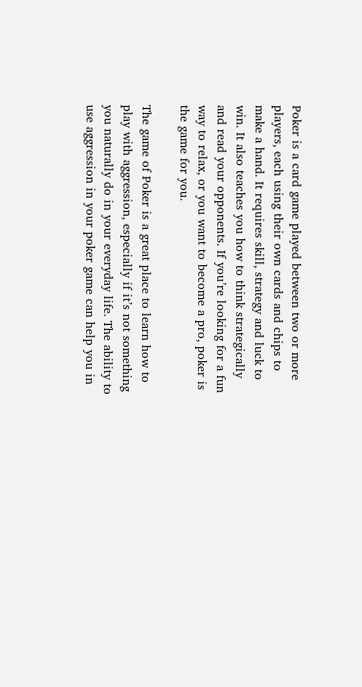Poker is a card game played between two or more players, each using their own cards and chips to make a hand. It requires skill, strategy and luck to win. It also teaches you how to think strategically and read your opponents. If you’re looking for a fun way to relax, or you want to become a pro, poker is the game for you.

The game of Poker is a great place to learn how to play with aggression, especially if it’s not something you naturally do in your everyday life. The ability to use aggression in your poker game can help you in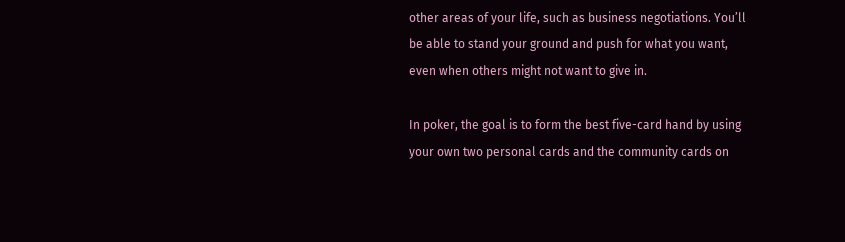other areas of your life, such as business negotiations. You’ll be able to stand your ground and push for what you want, even when others might not want to give in.

In poker, the goal is to form the best five-card hand by using your own two personal cards and the community cards on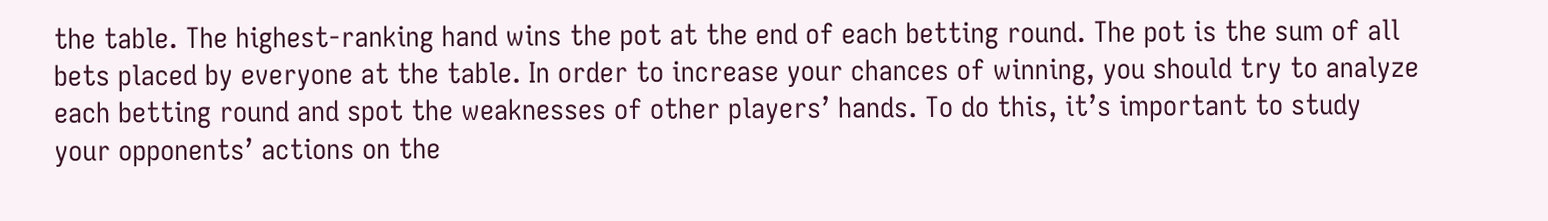the table. The highest-ranking hand wins the pot at the end of each betting round. The pot is the sum of all bets placed by everyone at the table. In order to increase your chances of winning, you should try to analyze each betting round and spot the weaknesses of other players’ hands. To do this, it’s important to study your opponents’ actions on the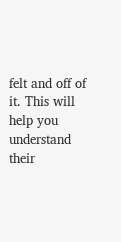felt and off of it. This will help you understand their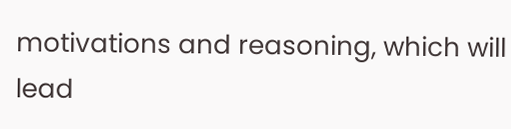motivations and reasoning, which will lead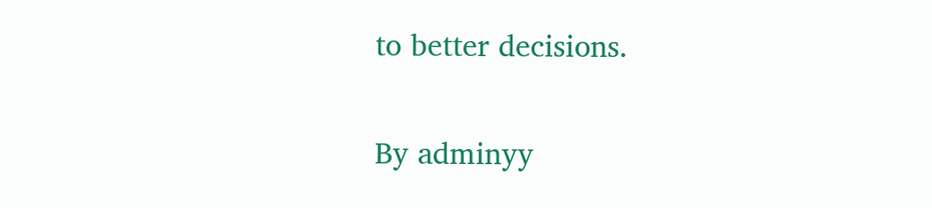to better decisions.

By adminyy